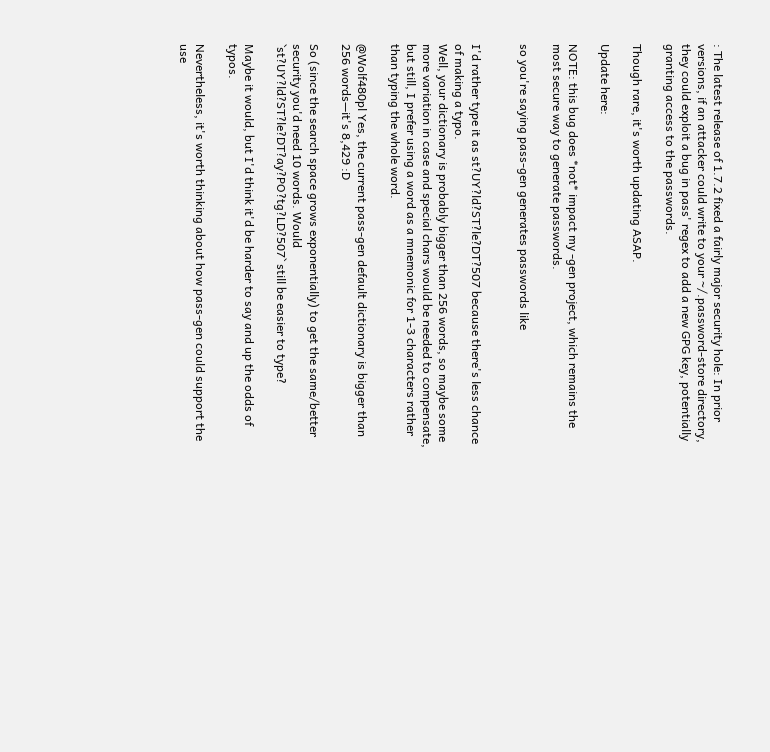: The latest release of 1.7.2 fixed a fairly major security hole: In prior versions, if an attacker could write to your ~/.password-store directory, they could exploit a bug in pass' regex to add a new GPG key, potentially granting access to the passwords.

Though rare, it's worth updating ASAP.

Update here:

NOTE: this bug does *not* impact my -gen project, which remains the most secure way to generate passwords.

so you're saying pass-gen generates passwords like


I'd rather type it as st?UY?ld?ST?le?DT?507 because there's less chance of making a typo.
Well, your dictionary is probably bigger than 256 words, so maybe some more variation in case and special chars would be needed to compensate, but still, I prefer using a word as a mnemonic for 1-3 characters rather than typing the whole word.

@Wolf480pl Yes, the current pass-gen default dictionary is bigger than 256 words—it's 8,429 :D

So (since the search space grows exponentially) to get the same/better security you'd need 10 words. Would `st?UY?ld?ST?le?DT?ay?PO?tg?LD?507` still be easier to type?

Maybe it would, but I'd think it'd be harder to say and up the odds of typos.

Nevertheless, it's worth thinking about how pass-gen could support the use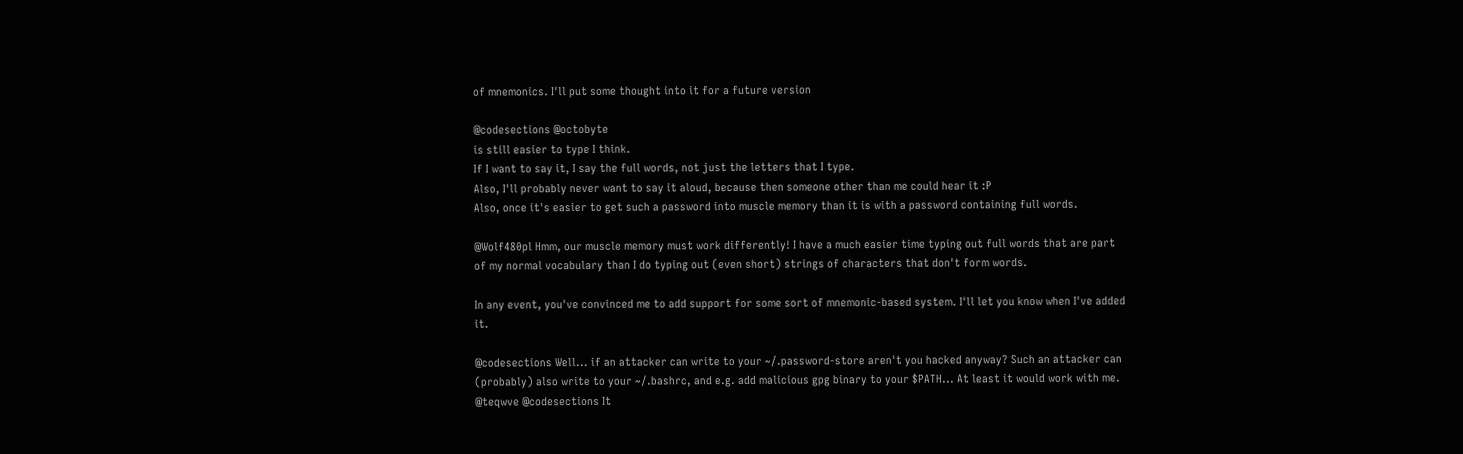of mnemonics. I'll put some thought into it for a future version

@codesections @octobyte
is still easier to type I think.
If I want to say it, I say the full words, not just the letters that I type.
Also, I'll probably never want to say it aloud, because then someone other than me could hear it :P
Also, once it's easier to get such a password into muscle memory than it is with a password containing full words.

@Wolf480pl Hmm, our muscle memory must work differently! I have a much easier time typing out full words that are part of my normal vocabulary than I do typing out (even short) strings of characters that don't form words.

In any event, you've convinced me to add support for some sort of mnemonic-based system. I'll let you know when I've added it.

@codesections Well... if an attacker can write to your ~/.password-store aren't you hacked anyway? Such an attacker can (probably) also write to your ~/.bashrc, and e.g. add malicious gpg binary to your $PATH... At least it would work with me.
@teqwve @codesections It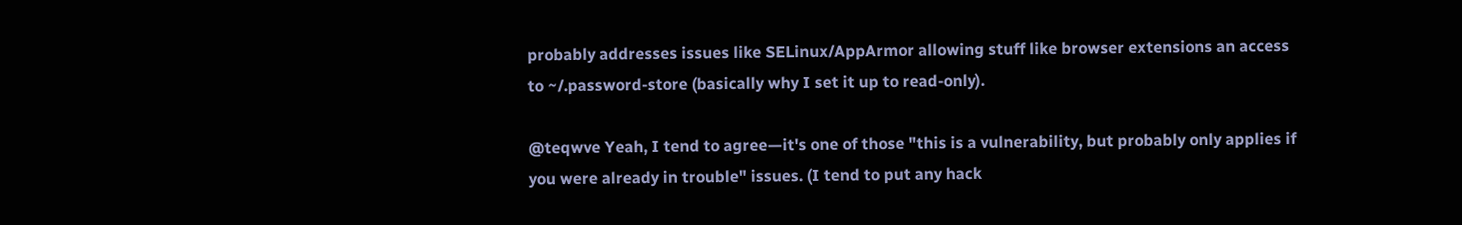probably addresses issues like SELinux/AppArmor allowing stuff like browser extensions an access to ~/.password-store (basically why I set it up to read-only).

@teqwve Yeah, I tend to agree—it's one of those "this is a vulnerability, but probably only applies if you were already in trouble" issues. (I tend to put any hack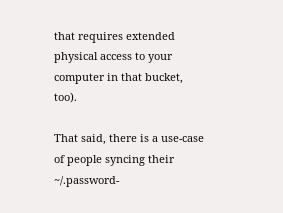that requires extended physical access to your computer in that bucket, too).

That said, there is a use-case of people syncing their ~/.password-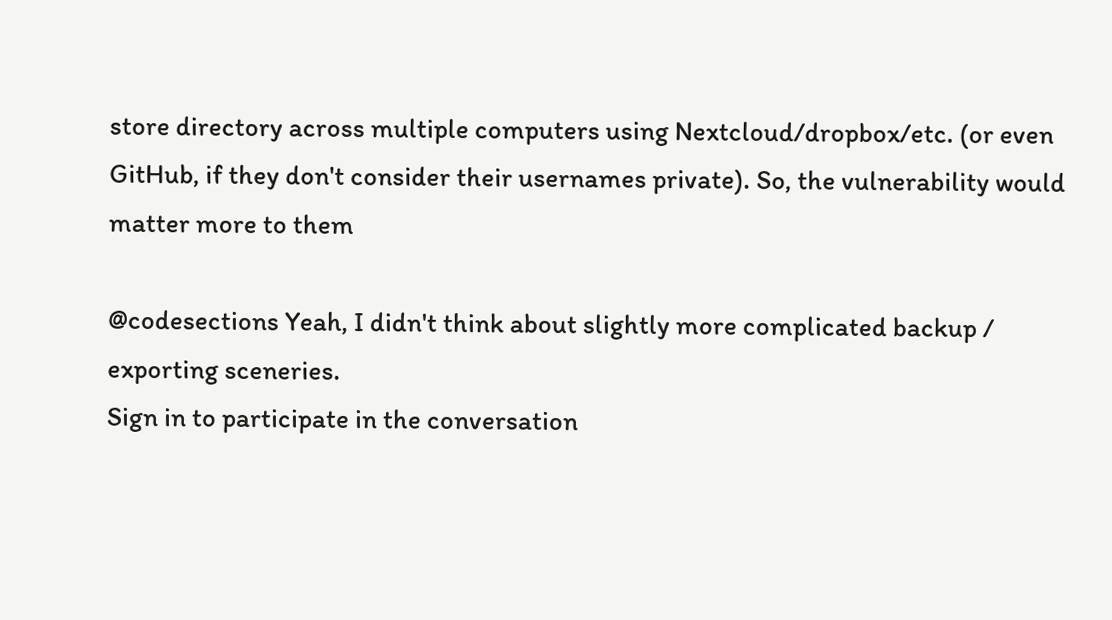store directory across multiple computers using Nextcloud/dropbox/etc. (or even GitHub, if they don't consider their usernames private). So, the vulnerability would matter more to them

@codesections Yeah, I didn't think about slightly more complicated backup / exporting sceneries.
Sign in to participate in the conversation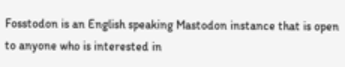Fosstodon is an English speaking Mastodon instance that is open to anyone who is interested in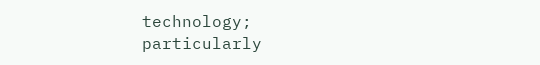technology; particularly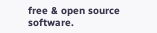free & open source software.